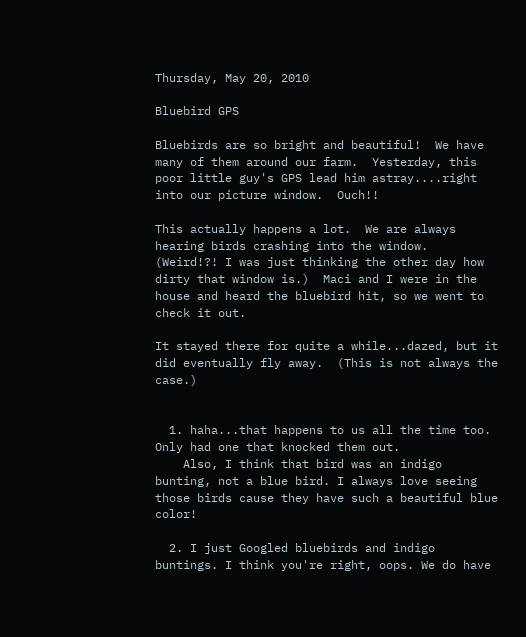Thursday, May 20, 2010

Bluebird GPS

Bluebirds are so bright and beautiful!  We have many of them around our farm.  Yesterday, this poor little guy's GPS lead him astray....right into our picture window.  Ouch!!

This actually happens a lot.  We are always hearing birds crashing into the window.  (Weird!?! I was just thinking the other day how dirty that window is.)  Maci and I were in the house and heard the bluebird hit, so we went to check it out.

It stayed there for quite a while...dazed, but it did eventually fly away.  (This is not always the case.)


  1. haha...that happens to us all the time too. Only had one that knocked them out.
    Also, I think that bird was an indigo bunting, not a blue bird. I always love seeing those birds cause they have such a beautiful blue color!

  2. I just Googled bluebirds and indigo buntings. I think you're right, oops. We do have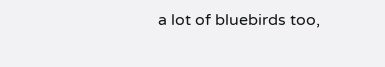a lot of bluebirds too,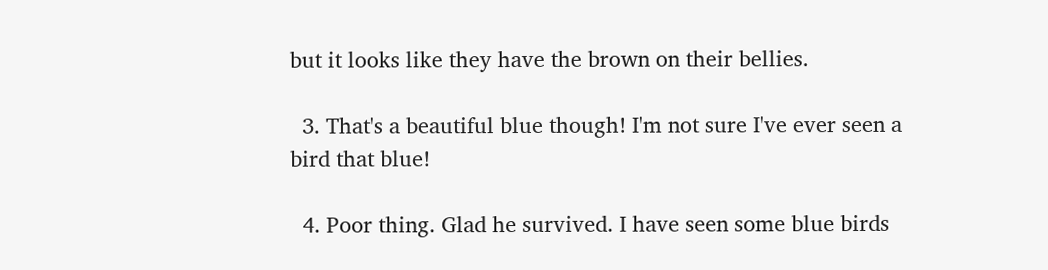but it looks like they have the brown on their bellies.

  3. That's a beautiful blue though! I'm not sure I've ever seen a bird that blue!

  4. Poor thing. Glad he survived. I have seen some blue birds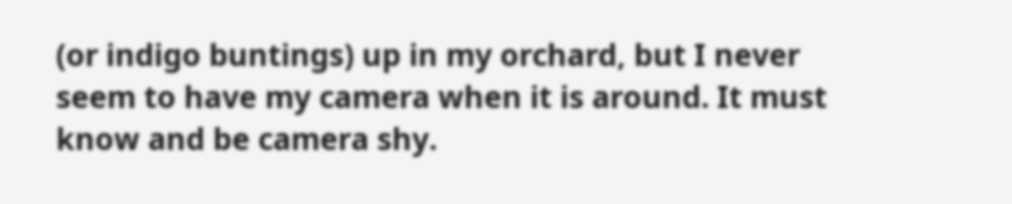(or indigo buntings) up in my orchard, but I never seem to have my camera when it is around. It must know and be camera shy.